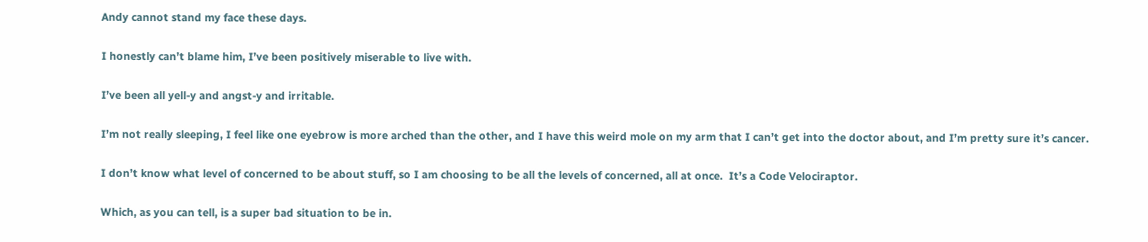Andy cannot stand my face these days.

I honestly can’t blame him, I’ve been positively miserable to live with.

I’ve been all yell-y and angst-y and irritable.

I’m not really sleeping, I feel like one eyebrow is more arched than the other, and I have this weird mole on my arm that I can’t get into the doctor about, and I’m pretty sure it’s cancer.

I don’t know what level of concerned to be about stuff, so I am choosing to be all the levels of concerned, all at once.  It’s a Code Velociraptor.

Which, as you can tell, is a super bad situation to be in.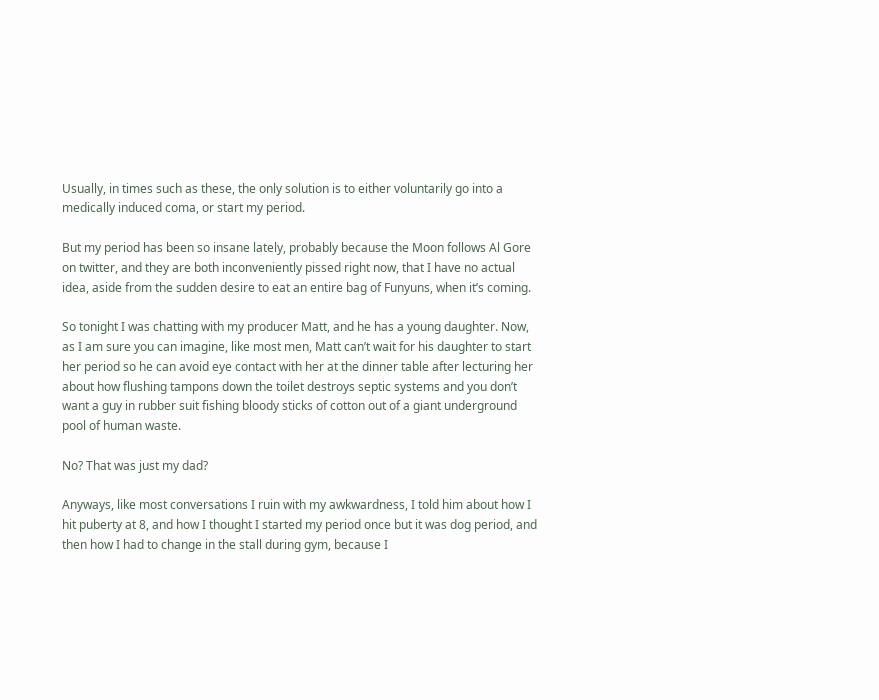Usually, in times such as these, the only solution is to either voluntarily go into a medically induced coma, or start my period.

But my period has been so insane lately, probably because the Moon follows Al Gore on twitter, and they are both inconveniently pissed right now, that I have no actual idea, aside from the sudden desire to eat an entire bag of Funyuns, when it’s coming.

So tonight I was chatting with my producer Matt, and he has a young daughter. Now, as I am sure you can imagine, like most men, Matt can’t wait for his daughter to start her period so he can avoid eye contact with her at the dinner table after lecturing her about how flushing tampons down the toilet destroys septic systems and you don’t want a guy in rubber suit fishing bloody sticks of cotton out of a giant underground pool of human waste.

No? That was just my dad?

Anyways, like most conversations I ruin with my awkwardness, I told him about how I hit puberty at 8, and how I thought I started my period once but it was dog period, and then how I had to change in the stall during gym, because I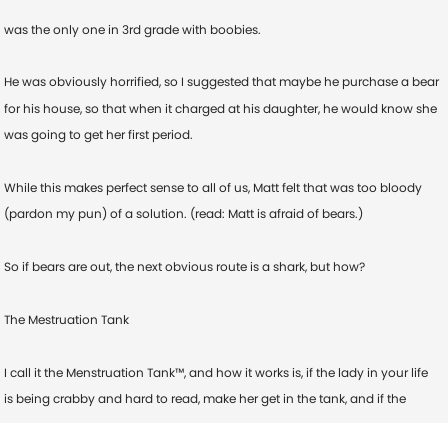was the only one in 3rd grade with boobies.

He was obviously horrified, so I suggested that maybe he purchase a bear for his house, so that when it charged at his daughter, he would know she was going to get her first period.

While this makes perfect sense to all of us, Matt felt that was too bloody (pardon my pun) of a solution. (read: Matt is afraid of bears.)

So if bears are out, the next obvious route is a shark, but how?

The Mestruation Tank

I call it the Menstruation Tank™, and how it works is, if the lady in your life is being crabby and hard to read, make her get in the tank, and if the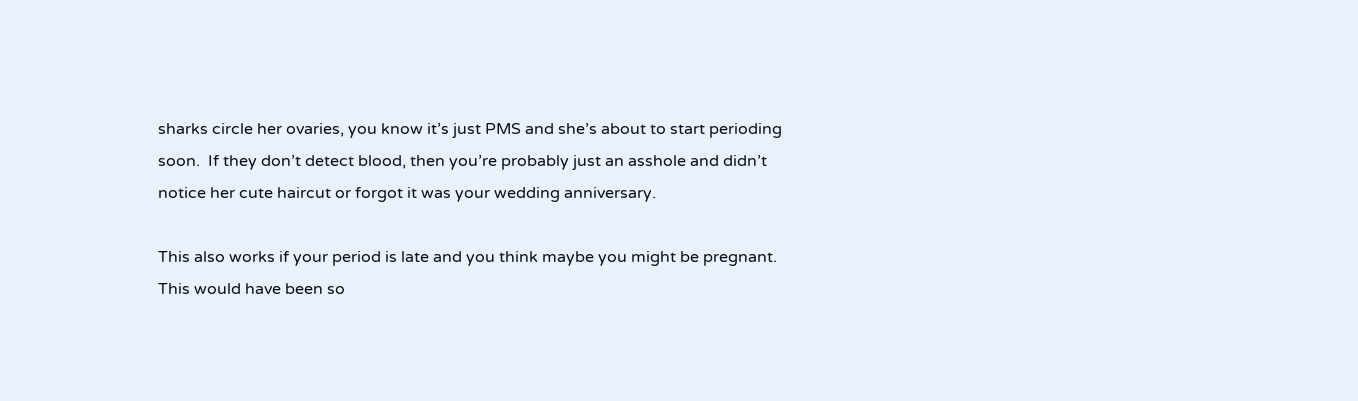sharks circle her ovaries, you know it’s just PMS and she’s about to start perioding soon.  If they don’t detect blood, then you’re probably just an asshole and didn’t notice her cute haircut or forgot it was your wedding anniversary.

This also works if your period is late and you think maybe you might be pregnant. This would have been so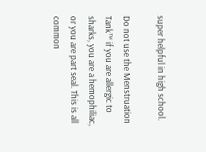super helpful in high school.

Do not use the Menstruation Tank™ if you are allergic to sharks, you are a hemophiliac, or you are part seal. This is all common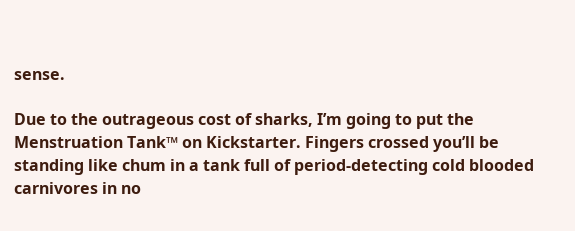sense.

Due to the outrageous cost of sharks, I’m going to put the Menstruation Tank™ on Kickstarter. Fingers crossed you’ll be standing like chum in a tank full of period-detecting cold blooded carnivores in no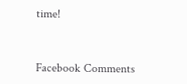time!


Facebook Comments